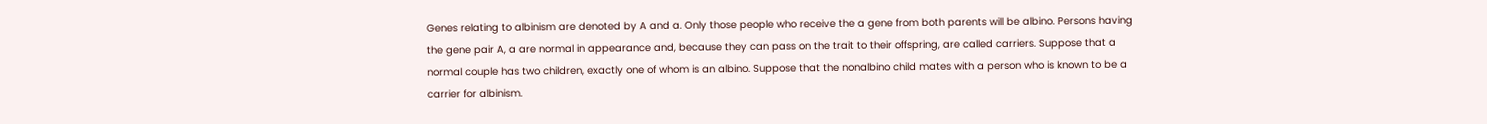Genes relating to albinism are denoted by A and a. Only those people who receive the a gene from both parents will be albino. Persons having the gene pair A, a are normal in appearance and, because they can pass on the trait to their offspring, are called carriers. Suppose that a normal couple has two children, exactly one of whom is an albino. Suppose that the nonalbino child mates with a person who is known to be a carrier for albinism.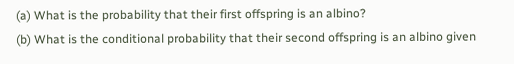(a) What is the probability that their first offspring is an albino?
(b) What is the conditional probability that their second offspring is an albino given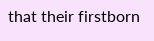that their firstborn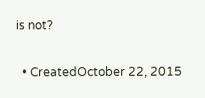is not?

  • CreatedOctober 22, 2015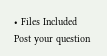• Files Included
Post your question